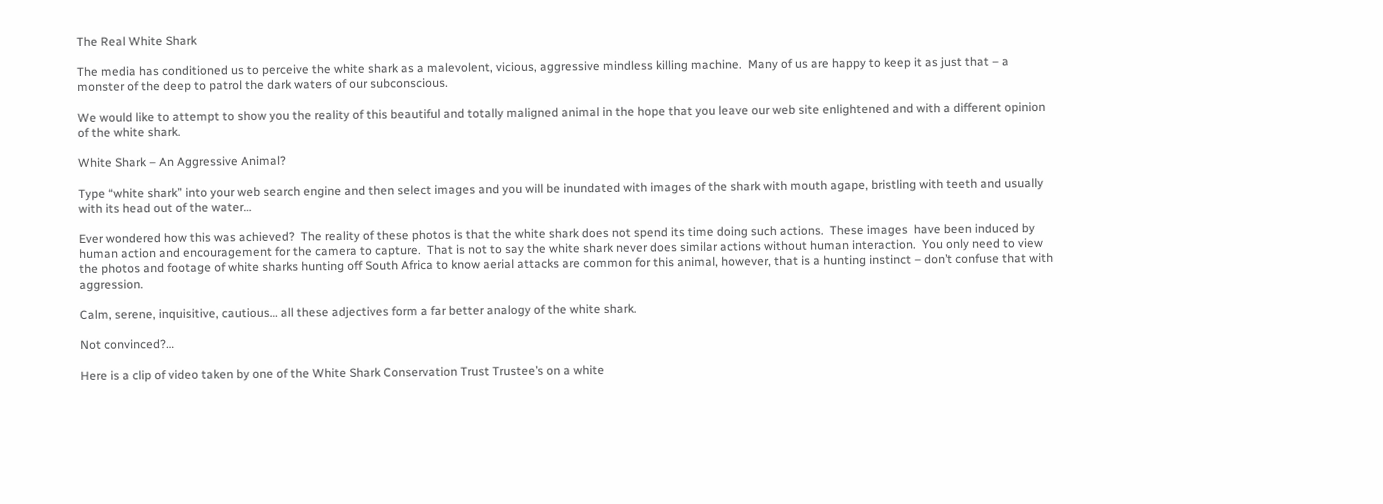The Real White Shark

The media has conditioned us to perceive the white shark as a malevolent, vicious, aggressive mindless killing machine.  Many of us are happy to keep it as just that – a monster of the deep to patrol the dark waters of our subconscious.

We would like to attempt to show you the reality of this beautiful and totally maligned animal in the hope that you leave our web site enlightened and with a different opinion of the white shark.

White Shark – An Aggressive Animal?

Type “white shark” into your web search engine and then select images and you will be inundated with images of the shark with mouth agape, bristling with teeth and usually with its head out of the water…

Ever wondered how this was achieved?  The reality of these photos is that the white shark does not spend its time doing such actions.  These images  have been induced by human action and encouragement for the camera to capture.  That is not to say the white shark never does similar actions without human interaction.  You only need to view the photos and footage of white sharks hunting off South Africa to know aerial attacks are common for this animal, however, that is a hunting instinct – don’t confuse that with aggression.

Calm, serene, inquisitive, cautious… all these adjectives form a far better analogy of the white shark.

Not convinced?…

Here is a clip of video taken by one of the White Shark Conservation Trust Trustee’s on a white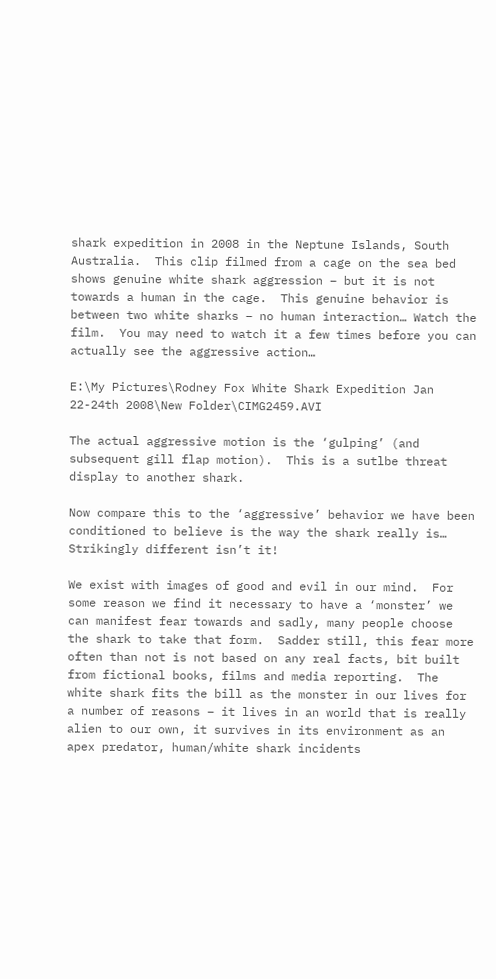shark expedition in 2008 in the Neptune Islands, South Australia.  This clip filmed from a cage on the sea bed shows genuine white shark aggression – but it is not towards a human in the cage.  This genuine behavior is between two white sharks – no human interaction… Watch the film.  You may need to watch it a few times before you can actually see the aggressive action…

E:\My Pictures\Rodney Fox White Shark Expedition Jan 22-24th 2008\New Folder\CIMG2459.AVI

The actual aggressive motion is the ‘gulping’ (and subsequent gill flap motion).  This is a sutlbe threat display to another shark.

Now compare this to the ‘aggressive’ behavior we have been conditioned to believe is the way the shark really is… Strikingly different isn’t it!

We exist with images of good and evil in our mind.  For some reason we find it necessary to have a ‘monster’ we can manifest fear towards and sadly, many people choose the shark to take that form.  Sadder still, this fear more often than not is not based on any real facts, bit built from fictional books, films and media reporting.  The white shark fits the bill as the monster in our lives for a number of reasons – it lives in an world that is really alien to our own, it survives in its environment as an apex predator, human/white shark incidents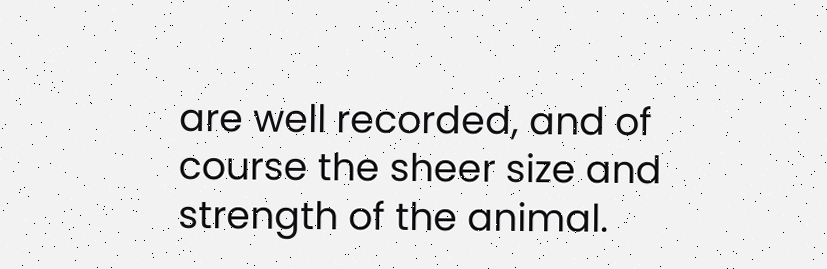are well recorded, and of course the sheer size and strength of the animal.